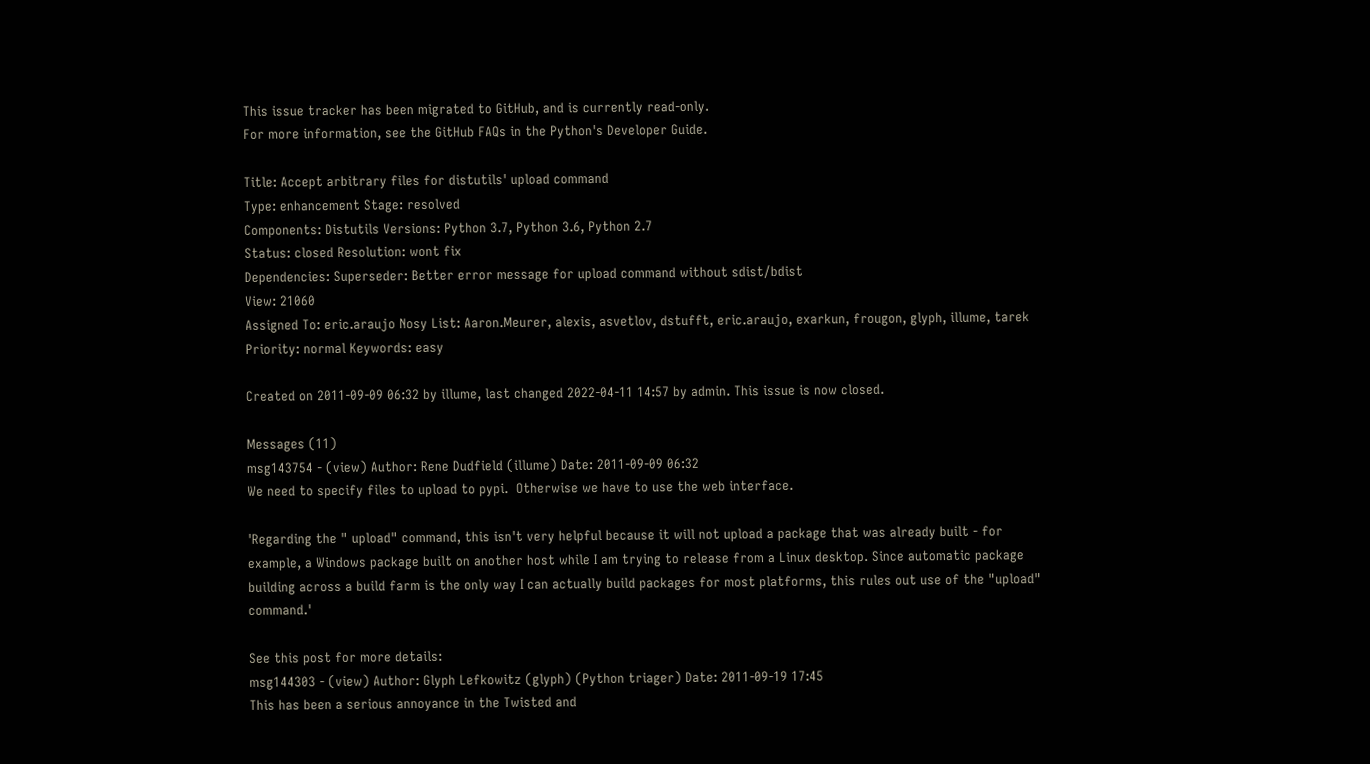This issue tracker has been migrated to GitHub, and is currently read-only.
For more information, see the GitHub FAQs in the Python's Developer Guide.

Title: Accept arbitrary files for distutils' upload command
Type: enhancement Stage: resolved
Components: Distutils Versions: Python 3.7, Python 3.6, Python 2.7
Status: closed Resolution: wont fix
Dependencies: Superseder: Better error message for upload command without sdist/bdist
View: 21060
Assigned To: eric.araujo Nosy List: Aaron.Meurer, alexis, asvetlov, dstufft, eric.araujo, exarkun, frougon, glyph, illume, tarek
Priority: normal Keywords: easy

Created on 2011-09-09 06:32 by illume, last changed 2022-04-11 14:57 by admin. This issue is now closed.

Messages (11)
msg143754 - (view) Author: Rene Dudfield (illume) Date: 2011-09-09 06:32
We need to specify files to upload to pypi.  Otherwise we have to use the web interface.

'Regarding the " upload" command, this isn't very helpful because it will not upload a package that was already built - for example, a Windows package built on another host while I am trying to release from a Linux desktop. Since automatic package building across a build farm is the only way I can actually build packages for most platforms, this rules out use of the "upload" command.'

See this post for more details:
msg144303 - (view) Author: Glyph Lefkowitz (glyph) (Python triager) Date: 2011-09-19 17:45
This has been a serious annoyance in the Twisted and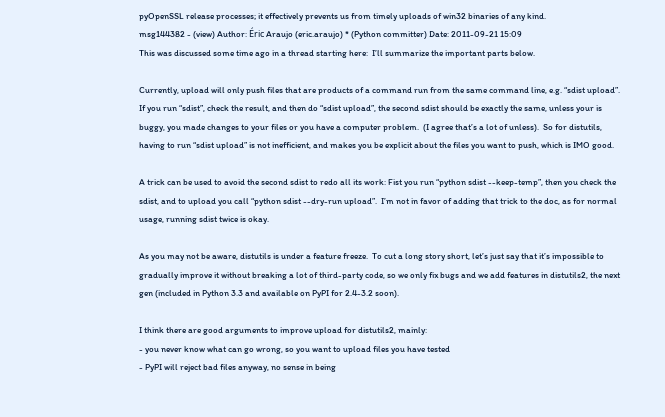pyOpenSSL release processes; it effectively prevents us from timely uploads of win32 binaries of any kind.
msg144382 - (view) Author: Éric Araujo (eric.araujo) * (Python committer) Date: 2011-09-21 15:09
This was discussed some time ago in a thread starting here:  I’ll summarize the important parts below.

Currently, upload will only push files that are products of a command run from the same command line, e.g. “sdist upload”.
If you run “sdist”, check the result, and then do “sdist upload”, the second sdist should be exactly the same, unless your is buggy, you made changes to your files or you have a computer problem.  (I agree that’s a lot of unless).  So for distutils, having to run “sdist upload” is not inefficient, and makes you be explicit about the files you want to push, which is IMO good.

A trick can be used to avoid the second sdist to redo all its work: Fist you run “python sdist --keep-temp”, then you check the sdist, and to upload you call “python sdist --dry-run upload”.  I’m not in favor of adding that trick to the doc, as for normal usage, running sdist twice is okay.

As you may not be aware, distutils is under a feature freeze.  To cut a long story short, let’s just say that it’s impossible to gradually improve it without breaking a lot of third-party code, so we only fix bugs and we add features in distutils2, the next gen (included in Python 3.3 and available on PyPI for 2.4-3.2 soon).

I think there are good arguments to improve upload for distutils2, mainly:
- you never know what can go wrong, so you want to upload files you have tested
- PyPI will reject bad files anyway, no sense in being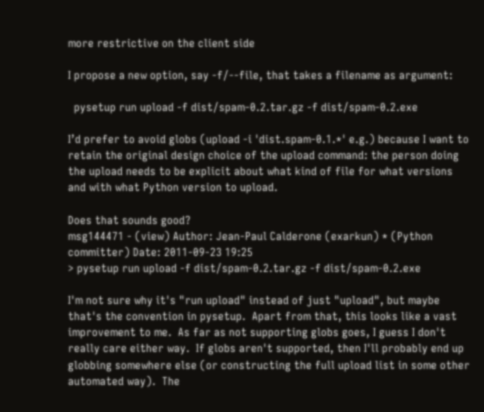more restrictive on the client side

I propose a new option, say -f/--file, that takes a filename as argument:

  pysetup run upload -f dist/spam-0.2.tar.gz -f dist/spam-0.2.exe

I’d prefer to avoid globs (upload -i 'dist.spam-0.1.*' e.g.) because I want to retain the original design choice of the upload command: the person doing the upload needs to be explicit about what kind of file for what versions and with what Python version to upload.

Does that sounds good?
msg144471 - (view) Author: Jean-Paul Calderone (exarkun) * (Python committer) Date: 2011-09-23 19:25
> pysetup run upload -f dist/spam-0.2.tar.gz -f dist/spam-0.2.exe

I'm not sure why it's "run upload" instead of just "upload", but maybe that's the convention in pysetup.  Apart from that, this looks like a vast improvement to me.  As far as not supporting globs goes, I guess I don't really care either way.  If globs aren't supported, then I'll probably end up globbing somewhere else (or constructing the full upload list in some other automated way).  The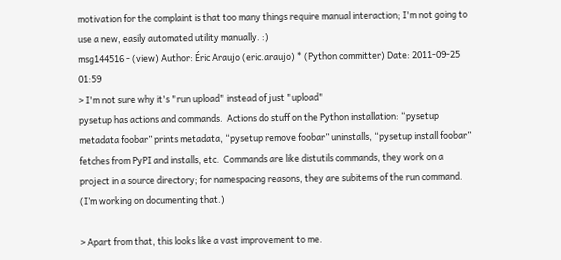motivation for the complaint is that too many things require manual interaction; I'm not going to use a new, easily automated utility manually. :)
msg144516 - (view) Author: Éric Araujo (eric.araujo) * (Python committer) Date: 2011-09-25 01:59
> I'm not sure why it's "run upload" instead of just "upload"
pysetup has actions and commands.  Actions do stuff on the Python installation: “pysetup metadata foobar” prints metadata, “pysetup remove foobar” uninstalls, “pysetup install foobar” fetches from PyPI and installs, etc.  Commands are like distutils commands, they work on a project in a source directory; for namespacing reasons, they are subitems of the run command.  (I’m working on documenting that.)

> Apart from that, this looks like a vast improvement to me.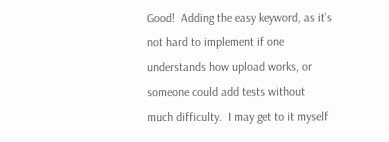Good!  Adding the easy keyword, as it’s not hard to implement if one understands how upload works, or someone could add tests without much difficulty.  I may get to it myself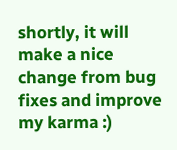shortly, it will make a nice change from bug fixes and improve my karma :)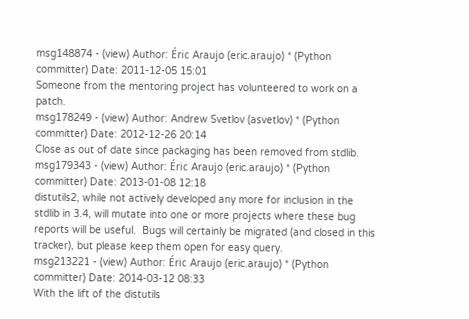msg148874 - (view) Author: Éric Araujo (eric.araujo) * (Python committer) Date: 2011-12-05 15:01
Someone from the mentoring project has volunteered to work on a patch.
msg178249 - (view) Author: Andrew Svetlov (asvetlov) * (Python committer) Date: 2012-12-26 20:14
Close as out of date since packaging has been removed from stdlib.
msg179343 - (view) Author: Éric Araujo (eric.araujo) * (Python committer) Date: 2013-01-08 12:18
distutils2, while not actively developed any more for inclusion in the stdlib in 3.4, will mutate into one or more projects where these bug reports will be useful.  Bugs will certainly be migrated (and closed in this tracker), but please keep them open for easy query.
msg213221 - (view) Author: Éric Araujo (eric.araujo) * (Python committer) Date: 2014-03-12 08:33
With the lift of the distutils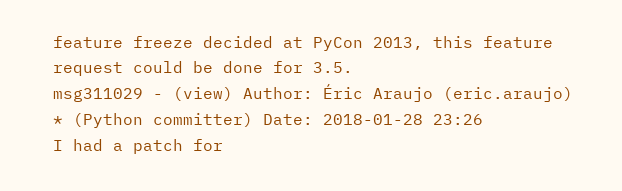feature freeze decided at PyCon 2013, this feature request could be done for 3.5.
msg311029 - (view) Author: Éric Araujo (eric.araujo) * (Python committer) Date: 2018-01-28 23:26
I had a patch for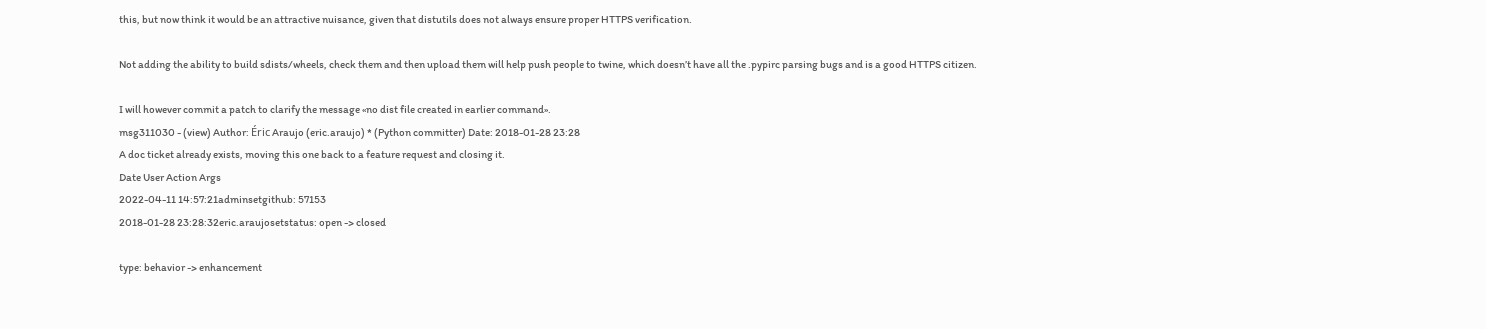this, but now think it would be an attractive nuisance, given that distutils does not always ensure proper HTTPS verification.

Not adding the ability to build sdists/wheels, check them and then upload them will help push people to twine, which doesn’t have all the .pypirc parsing bugs and is a good HTTPS citizen.

I will however commit a patch to clarify the message «no dist file created in earlier command».
msg311030 - (view) Author: Éric Araujo (eric.araujo) * (Python committer) Date: 2018-01-28 23:28
A doc ticket already exists, moving this one back to a feature request and closing it.
Date User Action Args
2022-04-11 14:57:21adminsetgithub: 57153
2018-01-28 23:28:32eric.araujosetstatus: open -> closed

type: behavior -> enhancement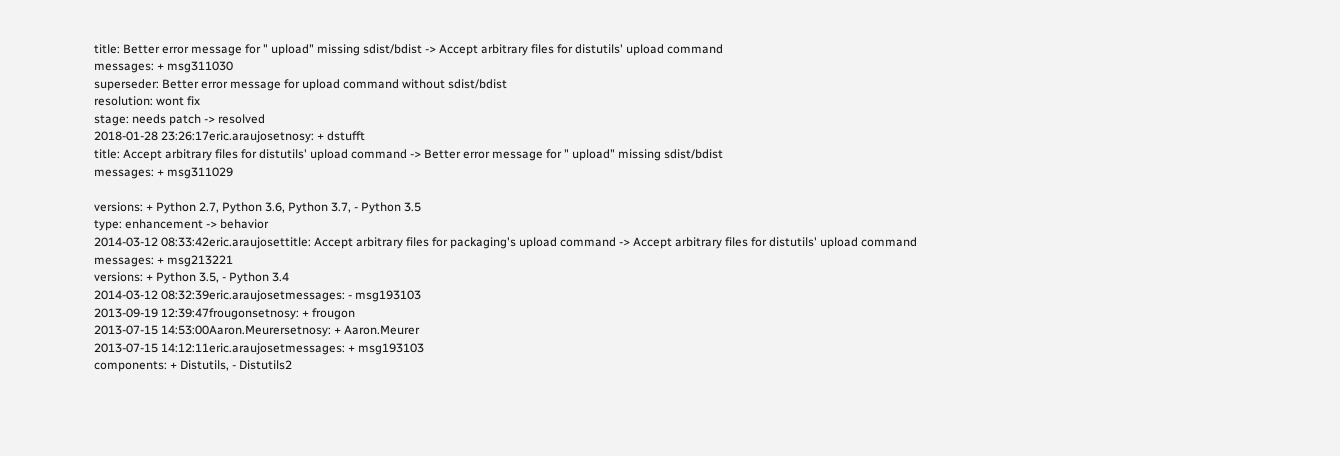title: Better error message for " upload" missing sdist/bdist -> Accept arbitrary files for distutils' upload command
messages: + msg311030
superseder: Better error message for upload command without sdist/bdist
resolution: wont fix
stage: needs patch -> resolved
2018-01-28 23:26:17eric.araujosetnosy: + dstufft
title: Accept arbitrary files for distutils' upload command -> Better error message for " upload" missing sdist/bdist
messages: + msg311029

versions: + Python 2.7, Python 3.6, Python 3.7, - Python 3.5
type: enhancement -> behavior
2014-03-12 08:33:42eric.araujosettitle: Accept arbitrary files for packaging's upload command -> Accept arbitrary files for distutils' upload command
messages: + msg213221
versions: + Python 3.5, - Python 3.4
2014-03-12 08:32:39eric.araujosetmessages: - msg193103
2013-09-19 12:39:47frougonsetnosy: + frougon
2013-07-15 14:53:00Aaron.Meurersetnosy: + Aaron.Meurer
2013-07-15 14:12:11eric.araujosetmessages: + msg193103
components: + Distutils, - Distutils2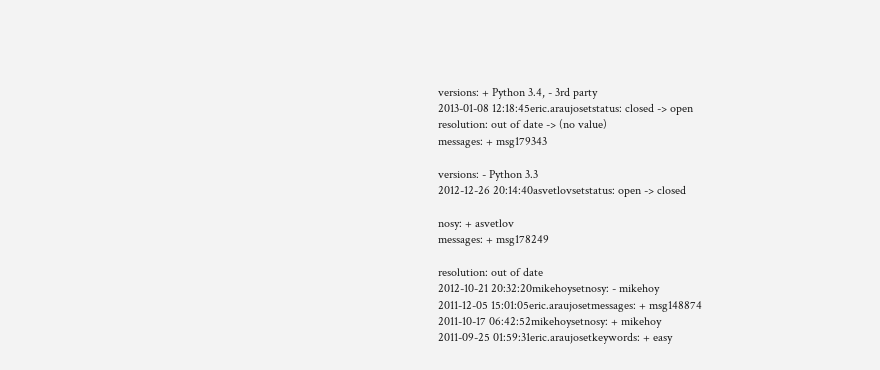versions: + Python 3.4, - 3rd party
2013-01-08 12:18:45eric.araujosetstatus: closed -> open
resolution: out of date -> (no value)
messages: + msg179343

versions: - Python 3.3
2012-12-26 20:14:40asvetlovsetstatus: open -> closed

nosy: + asvetlov
messages: + msg178249

resolution: out of date
2012-10-21 20:32:20mikehoysetnosy: - mikehoy
2011-12-05 15:01:05eric.araujosetmessages: + msg148874
2011-10-17 06:42:52mikehoysetnosy: + mikehoy
2011-09-25 01:59:31eric.araujosetkeywords: + easy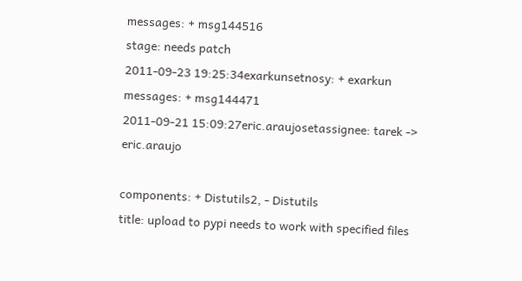messages: + msg144516
stage: needs patch
2011-09-23 19:25:34exarkunsetnosy: + exarkun
messages: + msg144471
2011-09-21 15:09:27eric.araujosetassignee: tarek -> eric.araujo

components: + Distutils2, - Distutils
title: upload to pypi needs to work with specified files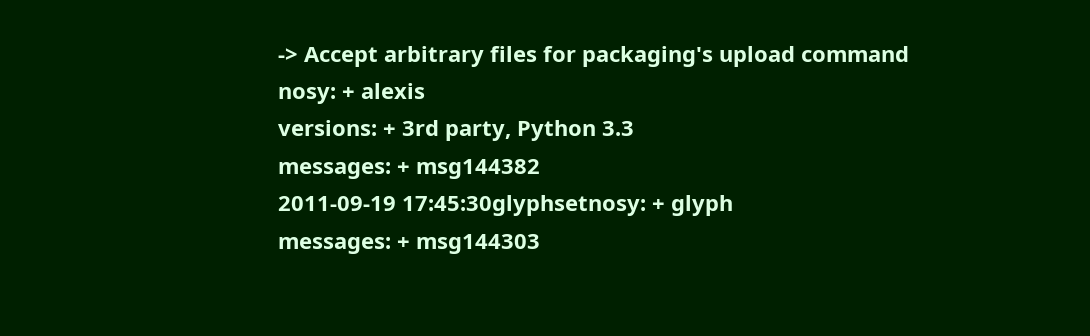-> Accept arbitrary files for packaging's upload command
nosy: + alexis
versions: + 3rd party, Python 3.3
messages: + msg144382
2011-09-19 17:45:30glyphsetnosy: + glyph
messages: + msg144303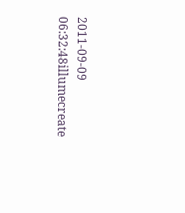2011-09-09 06:32:48illumecreate